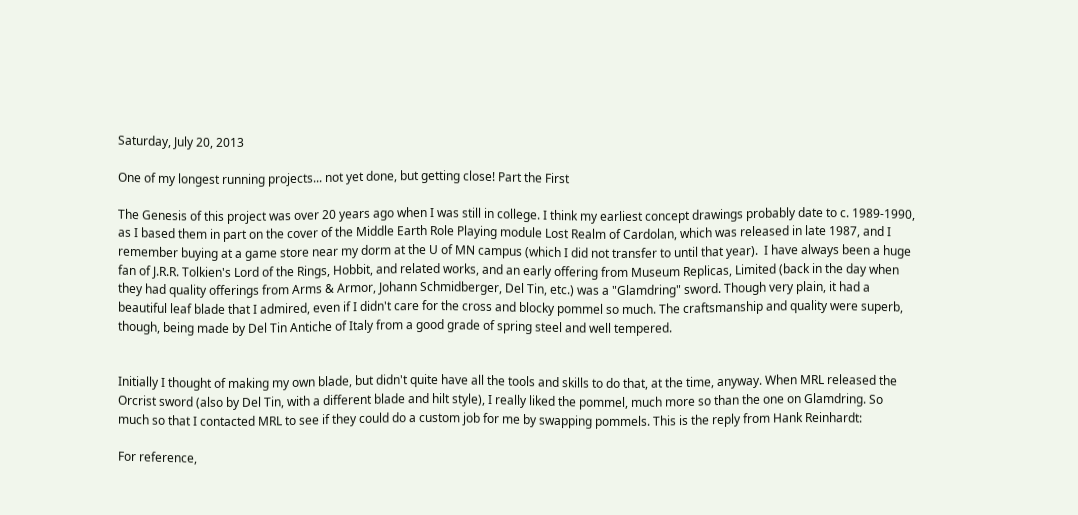Saturday, July 20, 2013

One of my longest running projects... not yet done, but getting close! Part the First

The Genesis of this project was over 20 years ago when I was still in college. I think my earliest concept drawings probably date to c. 1989-1990, as I based them in part on the cover of the Middle Earth Role Playing module Lost Realm of Cardolan, which was released in late 1987, and I remember buying at a game store near my dorm at the U of MN campus (which I did not transfer to until that year).  I have always been a huge fan of J.R.R. Tolkien's Lord of the Rings, Hobbit, and related works, and an early offering from Museum Replicas, Limited (back in the day when they had quality offerings from Arms & Armor, Johann Schmidberger, Del Tin, etc.) was a "Glamdring" sword. Though very plain, it had a beautiful leaf blade that I admired, even if I didn't care for the cross and blocky pommel so much. The craftsmanship and quality were superb, though, being made by Del Tin Antiche of Italy from a good grade of spring steel and well tempered.


Initially I thought of making my own blade, but didn't quite have all the tools and skills to do that, at the time, anyway. When MRL released the Orcrist sword (also by Del Tin, with a different blade and hilt style), I really liked the pommel, much more so than the one on Glamdring. So much so that I contacted MRL to see if they could do a custom job for me by swapping pommels. This is the reply from Hank Reinhardt:

For reference,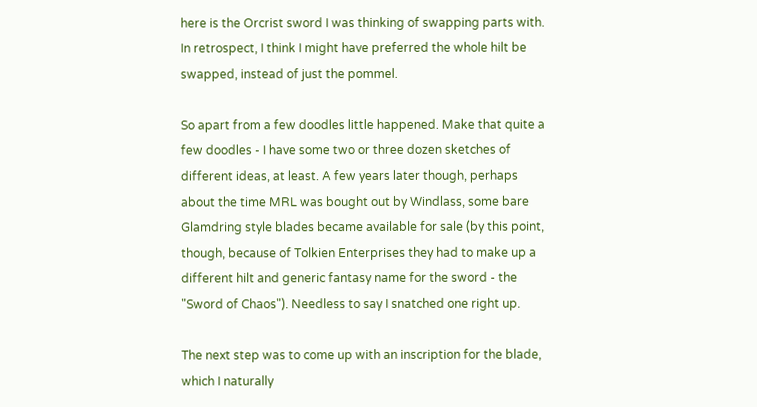here is the Orcrist sword I was thinking of swapping parts with. In retrospect, I think I might have preferred the whole hilt be swapped, instead of just the pommel.

So apart from a few doodles little happened. Make that quite a few doodles - I have some two or three dozen sketches of different ideas, at least. A few years later though, perhaps about the time MRL was bought out by Windlass, some bare Glamdring style blades became available for sale (by this point, though, because of Tolkien Enterprises they had to make up a different hilt and generic fantasy name for the sword - the "Sword of Chaos"). Needless to say I snatched one right up.

The next step was to come up with an inscription for the blade, which I naturally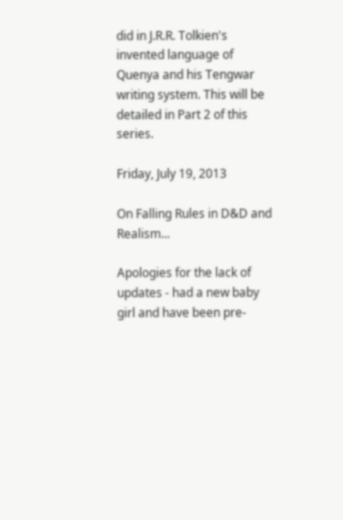did in J.R.R. Tolkien's invented language of Quenya and his Tengwar writing system. This will be detailed in Part 2 of this series.

Friday, July 19, 2013

On Falling Rules in D&D and Realism...

Apologies for the lack of updates - had a new baby girl and have been pre-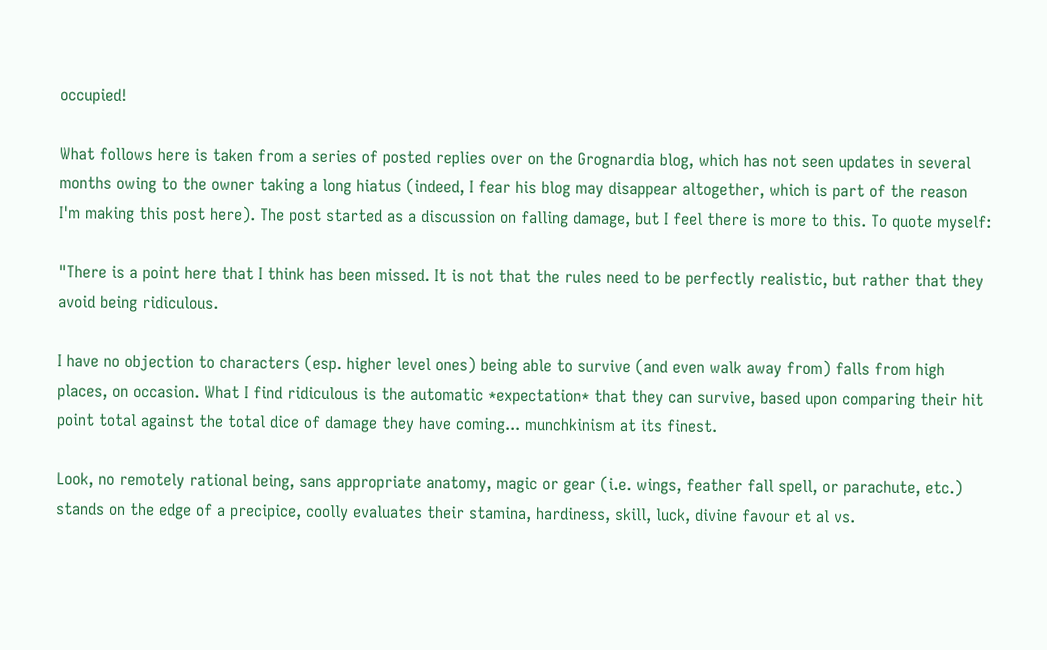occupied!

What follows here is taken from a series of posted replies over on the Grognardia blog, which has not seen updates in several months owing to the owner taking a long hiatus (indeed, I fear his blog may disappear altogether, which is part of the reason I'm making this post here). The post started as a discussion on falling damage, but I feel there is more to this. To quote myself:

"There is a point here that I think has been missed. It is not that the rules need to be perfectly realistic, but rather that they avoid being ridiculous.

I have no objection to characters (esp. higher level ones) being able to survive (and even walk away from) falls from high places, on occasion. What I find ridiculous is the automatic *expectation* that they can survive, based upon comparing their hit point total against the total dice of damage they have coming... munchkinism at its finest.

Look, no remotely rational being, sans appropriate anatomy, magic or gear (i.e. wings, feather fall spell, or parachute, etc.) stands on the edge of a precipice, coolly evaluates their stamina, hardiness, skill, luck, divine favour et al vs.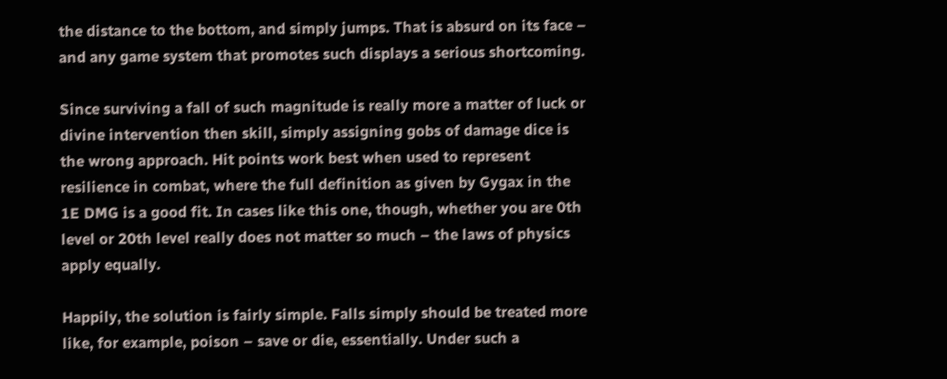the distance to the bottom, and simply jumps. That is absurd on its face – and any game system that promotes such displays a serious shortcoming.

Since surviving a fall of such magnitude is really more a matter of luck or divine intervention then skill, simply assigning gobs of damage dice is the wrong approach. Hit points work best when used to represent resilience in combat, where the full definition as given by Gygax in the 1E DMG is a good fit. In cases like this one, though, whether you are 0th level or 20th level really does not matter so much – the laws of physics apply equally.

Happily, the solution is fairly simple. Falls simply should be treated more like, for example, poison – save or die, essentially. Under such a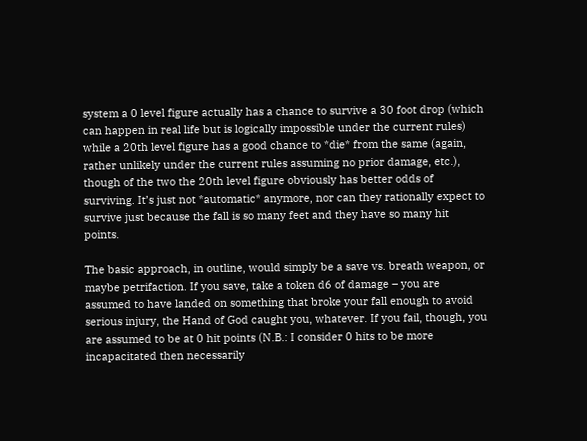system a 0 level figure actually has a chance to survive a 30 foot drop (which can happen in real life but is logically impossible under the current rules) while a 20th level figure has a good chance to *die* from the same (again, rather unlikely under the current rules assuming no prior damage, etc.), though of the two the 20th level figure obviously has better odds of surviving. It’s just not *automatic* anymore, nor can they rationally expect to survive just because the fall is so many feet and they have so many hit points.

The basic approach, in outline, would simply be a save vs. breath weapon, or maybe petrifaction. If you save, take a token d6 of damage – you are assumed to have landed on something that broke your fall enough to avoid serious injury, the Hand of God caught you, whatever. If you fail, though, you are assumed to be at 0 hit points (N.B.: I consider 0 hits to be more incapacitated then necessarily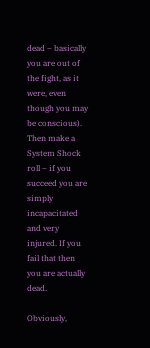dead – basically you are out of the fight, as it were, even though you may be conscious). Then make a System Shock roll – if you succeed you are simply incapacitated and very injured. If you fail that then you are actually dead.

Obviously,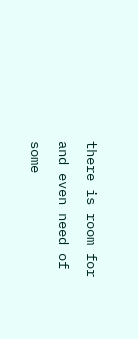there is room for and even need of some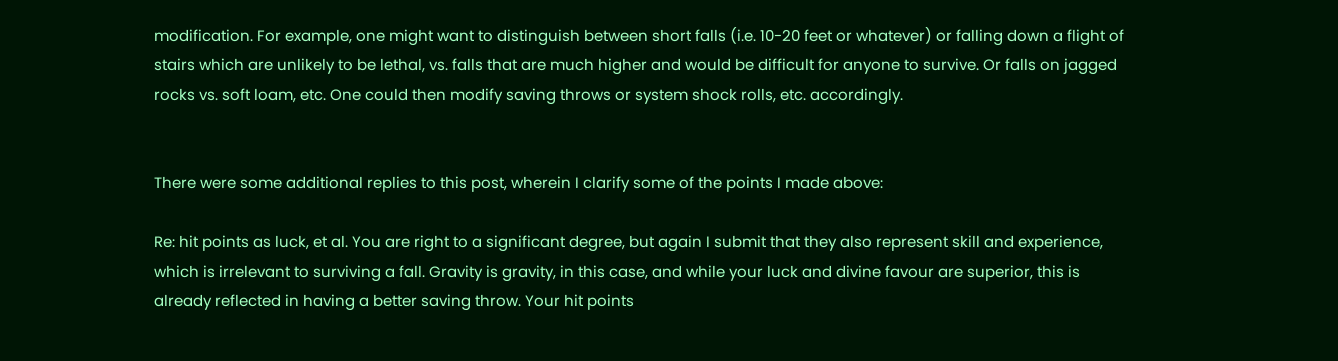modification. For example, one might want to distinguish between short falls (i.e. 10-20 feet or whatever) or falling down a flight of stairs which are unlikely to be lethal, vs. falls that are much higher and would be difficult for anyone to survive. Or falls on jagged rocks vs. soft loam, etc. One could then modify saving throws or system shock rolls, etc. accordingly.


There were some additional replies to this post, wherein I clarify some of the points I made above:

Re: hit points as luck, et al. You are right to a significant degree, but again I submit that they also represent skill and experience, which is irrelevant to surviving a fall. Gravity is gravity, in this case, and while your luck and divine favour are superior, this is already reflected in having a better saving throw. Your hit points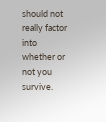should not really factor into whether or not you survive.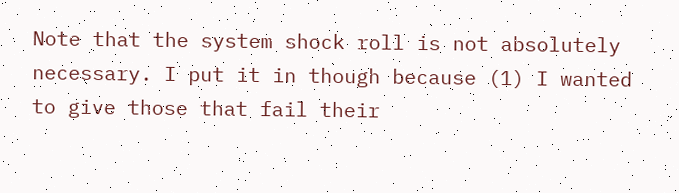Note that the system shock roll is not absolutely necessary. I put it in though because (1) I wanted to give those that fail their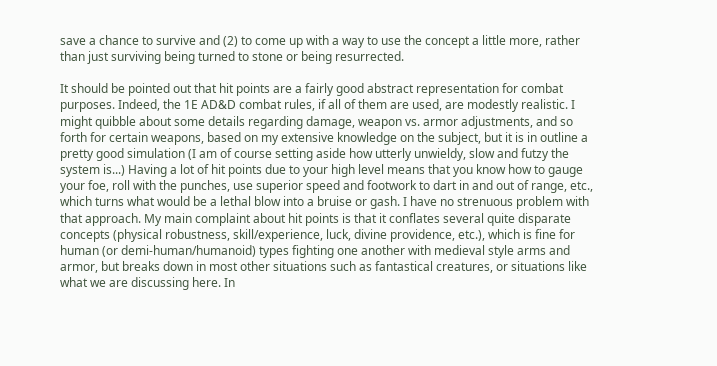save a chance to survive and (2) to come up with a way to use the concept a little more, rather than just surviving being turned to stone or being resurrected.

It should be pointed out that hit points are a fairly good abstract representation for combat purposes. Indeed, the 1E AD&D combat rules, if all of them are used, are modestly realistic. I might quibble about some details regarding damage, weapon vs. armor adjustments, and so forth for certain weapons, based on my extensive knowledge on the subject, but it is in outline a pretty good simulation (I am of course setting aside how utterly unwieldy, slow and futzy the system is...) Having a lot of hit points due to your high level means that you know how to gauge your foe, roll with the punches, use superior speed and footwork to dart in and out of range, etc., which turns what would be a lethal blow into a bruise or gash. I have no strenuous problem with that approach. My main complaint about hit points is that it conflates several quite disparate concepts (physical robustness, skill/experience, luck, divine providence, etc.), which is fine for human (or demi-human/humanoid) types fighting one another with medieval style arms and armor, but breaks down in most other situations such as fantastical creatures, or situations like what we are discussing here. In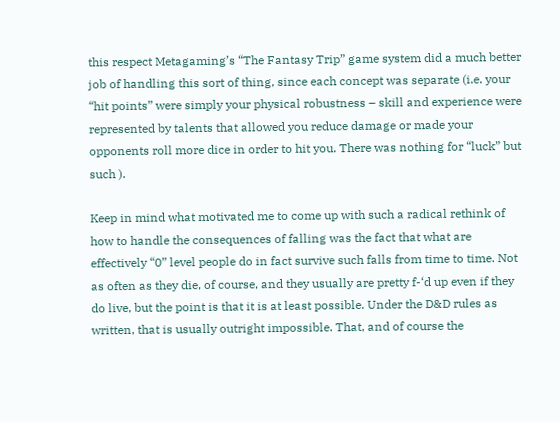this respect Metagaming’s “The Fantasy Trip” game system did a much better job of handling this sort of thing, since each concept was separate (i.e. your “hit points” were simply your physical robustness – skill and experience were represented by talents that allowed you reduce damage or made your opponents roll more dice in order to hit you. There was nothing for “luck” but such ).

Keep in mind what motivated me to come up with such a radical rethink of how to handle the consequences of falling was the fact that what are effectively “0” level people do in fact survive such falls from time to time. Not as often as they die, of course, and they usually are pretty f-‘d up even if they do live, but the point is that it is at least possible. Under the D&D rules as written, that is usually outright impossible. That, and of course the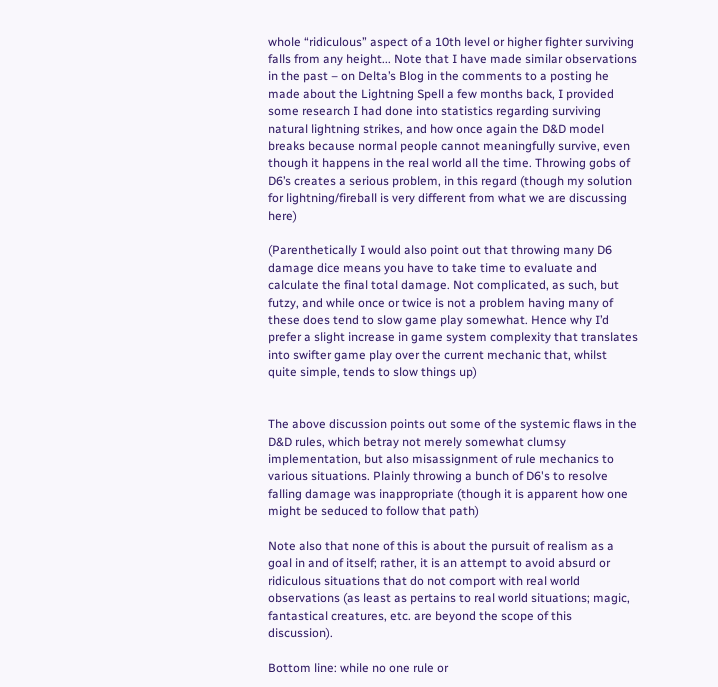whole “ridiculous” aspect of a 10th level or higher fighter surviving falls from any height... Note that I have made similar observations in the past – on Delta’s Blog in the comments to a posting he made about the Lightning Spell a few months back, I provided some research I had done into statistics regarding surviving natural lightning strikes, and how once again the D&D model breaks because normal people cannot meaningfully survive, even though it happens in the real world all the time. Throwing gobs of D6’s creates a serious problem, in this regard (though my solution for lightning/fireball is very different from what we are discussing here)

(Parenthetically I would also point out that throwing many D6 damage dice means you have to take time to evaluate and calculate the final total damage. Not complicated, as such, but futzy, and while once or twice is not a problem having many of these does tend to slow game play somewhat. Hence why I’d prefer a slight increase in game system complexity that translates into swifter game play over the current mechanic that, whilst quite simple, tends to slow things up)


The above discussion points out some of the systemic flaws in the D&D rules, which betray not merely somewhat clumsy implementation, but also misassignment of rule mechanics to various situations. Plainly throwing a bunch of D6's to resolve falling damage was inappropriate (though it is apparent how one might be seduced to follow that path)

Note also that none of this is about the pursuit of realism as a goal in and of itself; rather, it is an attempt to avoid absurd or ridiculous situations that do not comport with real world observations (as least as pertains to real world situations; magic, fantastical creatures, etc. are beyond the scope of this discussion).

Bottom line: while no one rule or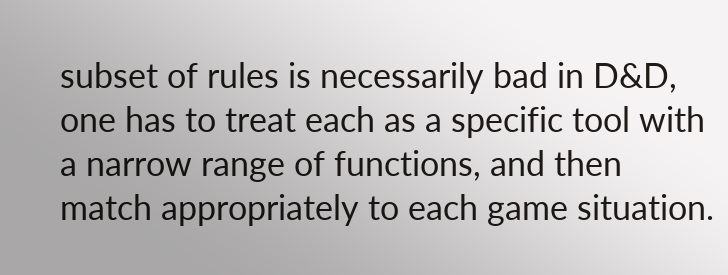subset of rules is necessarily bad in D&D, one has to treat each as a specific tool with a narrow range of functions, and then match appropriately to each game situation.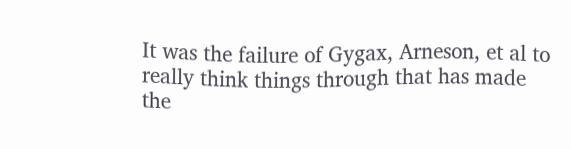It was the failure of Gygax, Arneson, et al to really think things through that has made the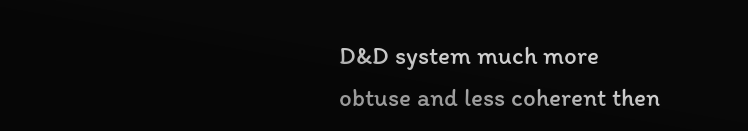D&D system much more obtuse and less coherent then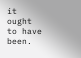it ought to have been.